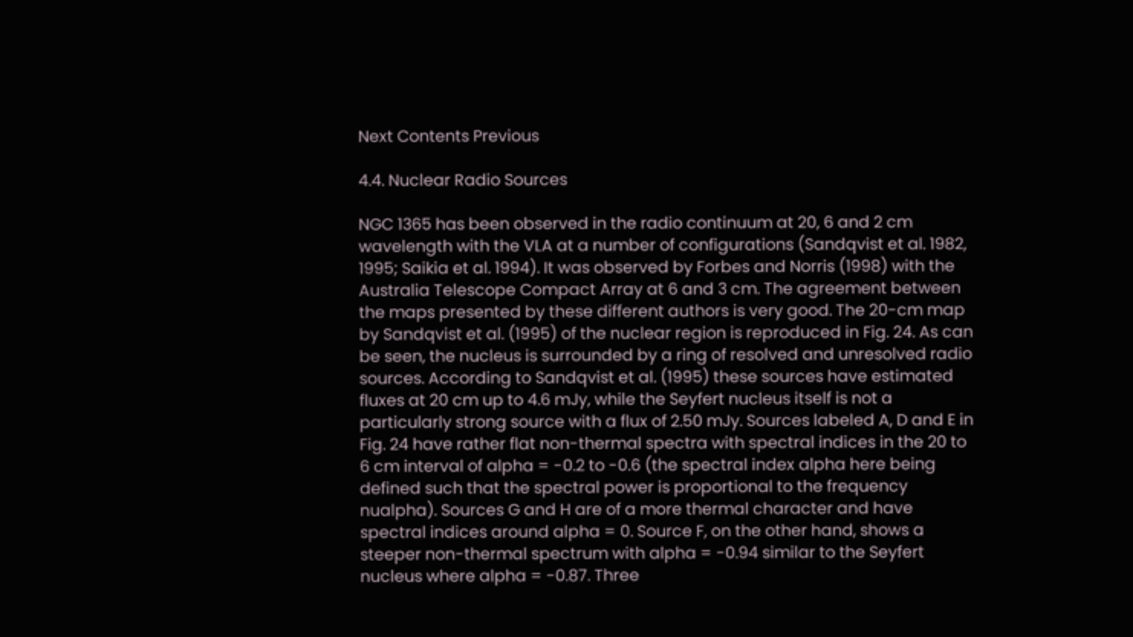Next Contents Previous

4.4. Nuclear Radio Sources

NGC 1365 has been observed in the radio continuum at 20, 6 and 2 cm wavelength with the VLA at a number of configurations (Sandqvist et al. 1982, 1995; Saikia et al. 1994). It was observed by Forbes and Norris (1998) with the Australia Telescope Compact Array at 6 and 3 cm. The agreement between the maps presented by these different authors is very good. The 20-cm map by Sandqvist et al. (1995) of the nuclear region is reproduced in Fig. 24. As can be seen, the nucleus is surrounded by a ring of resolved and unresolved radio sources. According to Sandqvist et al. (1995) these sources have estimated fluxes at 20 cm up to 4.6 mJy, while the Seyfert nucleus itself is not a particularly strong source with a flux of 2.50 mJy. Sources labeled A, D and E in Fig. 24 have rather flat non-thermal spectra with spectral indices in the 20 to 6 cm interval of alpha = -0.2 to -0.6 (the spectral index alpha here being defined such that the spectral power is proportional to the frequency nualpha). Sources G and H are of a more thermal character and have spectral indices around alpha = 0. Source F, on the other hand, shows a steeper non-thermal spectrum with alpha = -0.94 similar to the Seyfert nucleus where alpha = -0.87. Three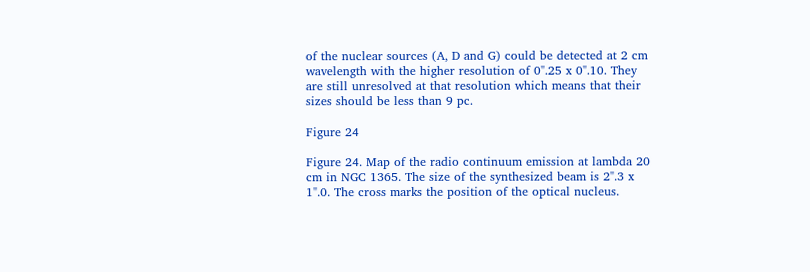of the nuclear sources (A, D and G) could be detected at 2 cm wavelength with the higher resolution of 0".25 x 0".10. They are still unresolved at that resolution which means that their sizes should be less than 9 pc.

Figure 24

Figure 24. Map of the radio continuum emission at lambda 20 cm in NGC 1365. The size of the synthesized beam is 2".3 x 1".0. The cross marks the position of the optical nucleus.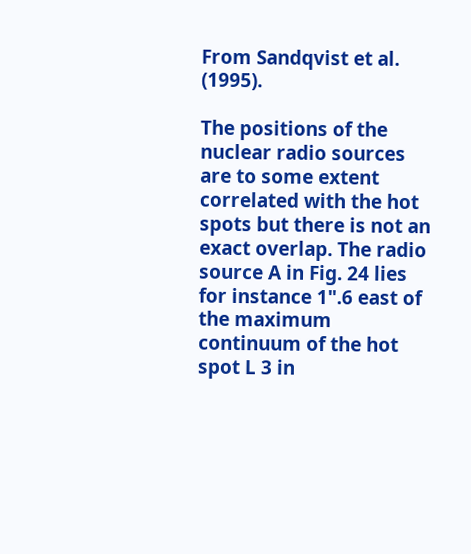From Sandqvist et al. (1995).

The positions of the nuclear radio sources are to some extent correlated with the hot spots but there is not an exact overlap. The radio source A in Fig. 24 lies for instance 1".6 east of the maximum continuum of the hot spot L 3 in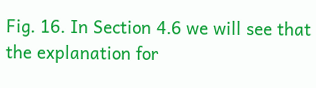Fig. 16. In Section 4.6 we will see that the explanation for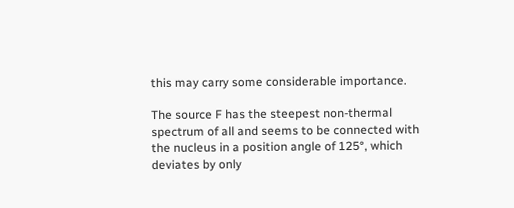this may carry some considerable importance.

The source F has the steepest non-thermal spectrum of all and seems to be connected with the nucleus in a position angle of 125°, which deviates by only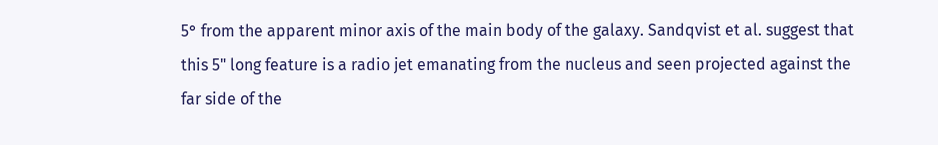5° from the apparent minor axis of the main body of the galaxy. Sandqvist et al. suggest that this 5" long feature is a radio jet emanating from the nucleus and seen projected against the far side of the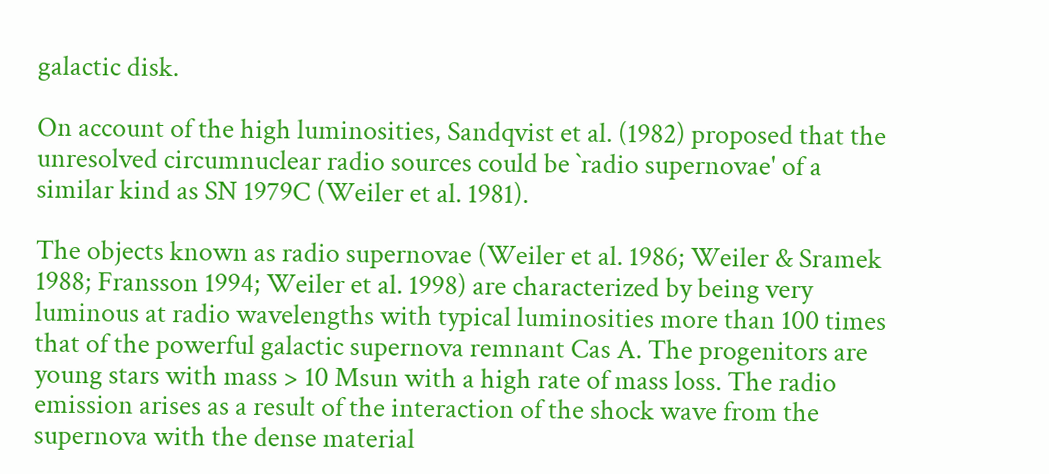galactic disk.

On account of the high luminosities, Sandqvist et al. (1982) proposed that the unresolved circumnuclear radio sources could be `radio supernovae' of a similar kind as SN 1979C (Weiler et al. 1981).

The objects known as radio supernovae (Weiler et al. 1986; Weiler & Sramek 1988; Fransson 1994; Weiler et al. 1998) are characterized by being very luminous at radio wavelengths with typical luminosities more than 100 times that of the powerful galactic supernova remnant Cas A. The progenitors are young stars with mass > 10 Msun with a high rate of mass loss. The radio emission arises as a result of the interaction of the shock wave from the supernova with the dense material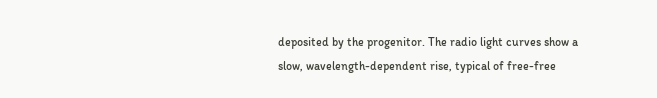deposited by the progenitor. The radio light curves show a slow, wavelength-dependent rise, typical of free-free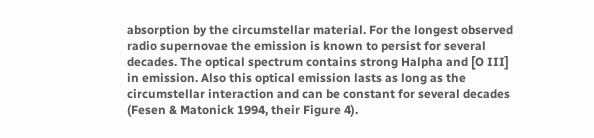absorption by the circumstellar material. For the longest observed radio supernovae the emission is known to persist for several decades. The optical spectrum contains strong Halpha and [O III] in emission. Also this optical emission lasts as long as the circumstellar interaction and can be constant for several decades (Fesen & Matonick 1994, their Figure 4).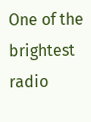One of the brightest radio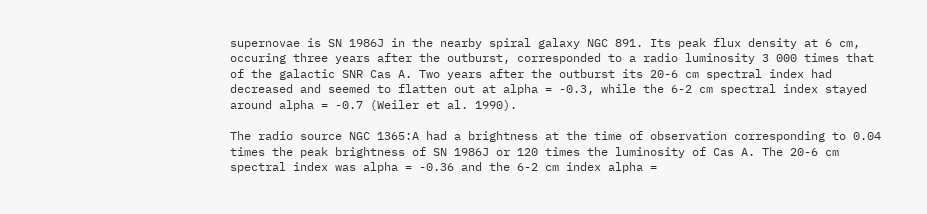supernovae is SN 1986J in the nearby spiral galaxy NGC 891. Its peak flux density at 6 cm, occuring three years after the outburst, corresponded to a radio luminosity 3 000 times that of the galactic SNR Cas A. Two years after the outburst its 20-6 cm spectral index had decreased and seemed to flatten out at alpha = -0.3, while the 6-2 cm spectral index stayed around alpha = -0.7 (Weiler et al. 1990).

The radio source NGC 1365:A had a brightness at the time of observation corresponding to 0.04 times the peak brightness of SN 1986J or 120 times the luminosity of Cas A. The 20-6 cm spectral index was alpha = -0.36 and the 6-2 cm index alpha =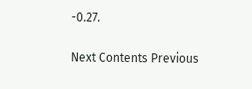-0.27.

Next Contents Previous